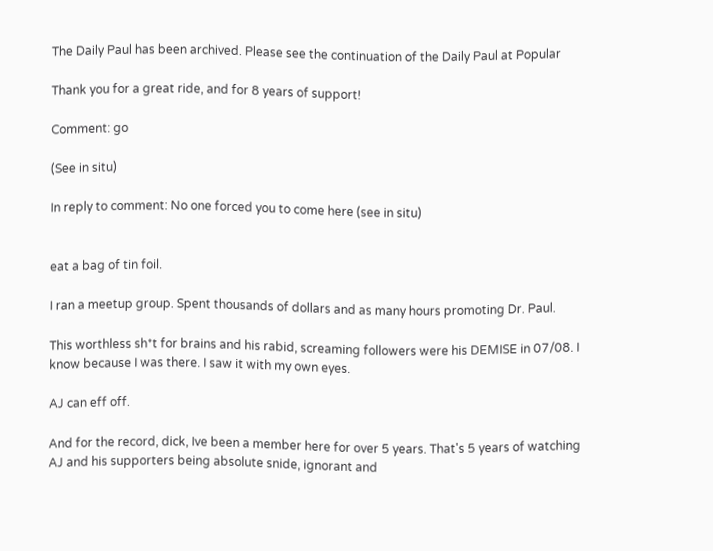The Daily Paul has been archived. Please see the continuation of the Daily Paul at Popular

Thank you for a great ride, and for 8 years of support!

Comment: go

(See in situ)

In reply to comment: No one forced you to come here (see in situ)


eat a bag of tin foil.

I ran a meetup group. Spent thousands of dollars and as many hours promoting Dr. Paul.

This worthless sh*t for brains and his rabid, screaming followers were his DEMISE in 07/08. I know because I was there. I saw it with my own eyes.

AJ can eff off.

And for the record, dick, Ive been a member here for over 5 years. That's 5 years of watching AJ and his supporters being absolute snide, ignorant and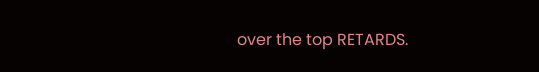over the top RETARDS.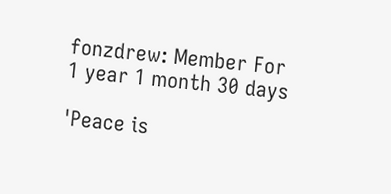fonzdrew: Member For
1 year 1 month 30 days

'Peace is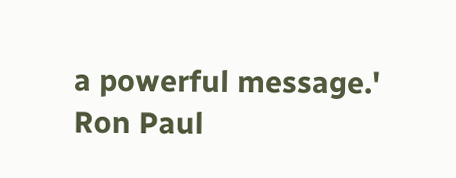a powerful message.' Ron Paul